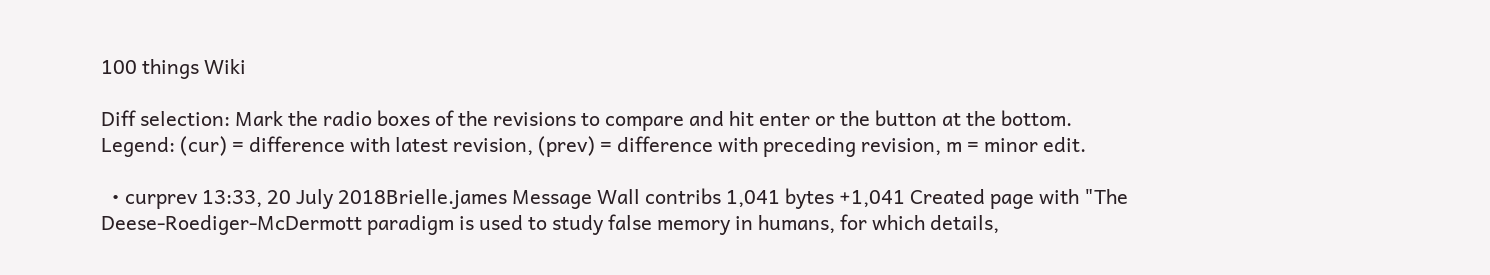100 things Wiki

Diff selection: Mark the radio boxes of the revisions to compare and hit enter or the button at the bottom.
Legend: (cur) = difference with latest revision, (prev) = difference with preceding revision, m = minor edit.

  • curprev 13:33, 20 July 2018Brielle.james Message Wall contribs 1,041 bytes +1,041 Created page with "The Deese-Roediger-McDermott paradigm is used to study false memory in humans, for which details,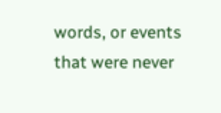words, or events that were never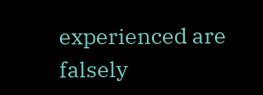experienced are falsely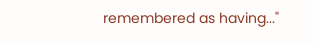remembered as having..."